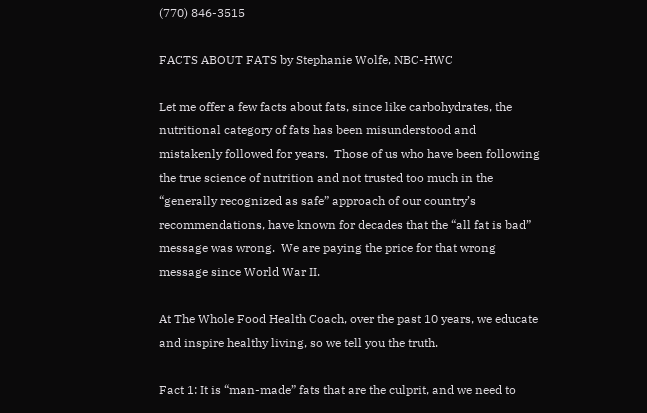(770) 846-3515

FACTS ABOUT FATS by Stephanie Wolfe, NBC-HWC

Let me offer a few facts about fats, since like carbohydrates, the nutritional category of fats has been misunderstood and mistakenly followed for years.  Those of us who have been following the true science of nutrition and not trusted too much in the “generally recognized as safe” approach of our country’s recommendations, have known for decades that the “all fat is bad” message was wrong.  We are paying the price for that wrong message since World War II.

At The Whole Food Health Coach, over the past 10 years, we educate and inspire healthy living, so we tell you the truth.

Fact 1: It is “man-made” fats that are the culprit, and we need to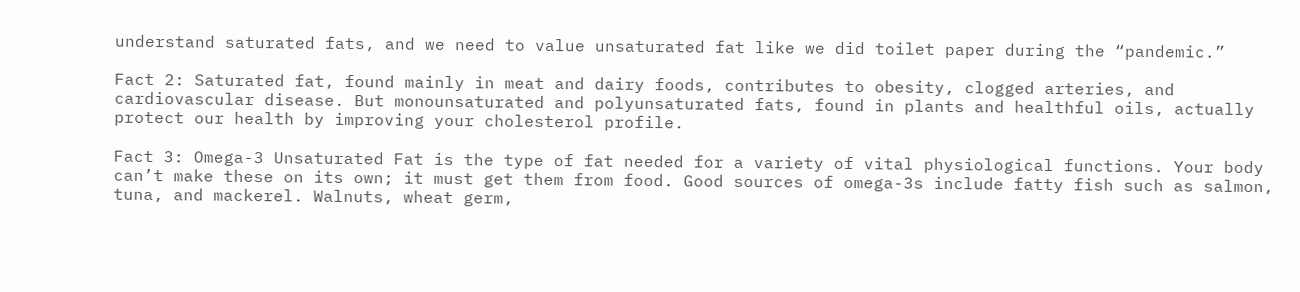understand saturated fats, and we need to value unsaturated fat like we did toilet paper during the “pandemic.”

Fact 2: Saturated fat, found mainly in meat and dairy foods, contributes to obesity, clogged arteries, and cardiovascular disease. But monounsaturated and polyunsaturated fats, found in plants and healthful oils, actually protect our health by improving your cholesterol profile.

Fact 3: Omega-3 Unsaturated Fat is the type of fat needed for a variety of vital physiological functions. Your body can’t make these on its own; it must get them from food. Good sources of omega-3s include fatty fish such as salmon, tuna, and mackerel. Walnuts, wheat germ,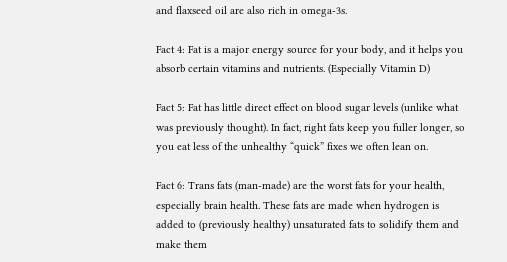and flaxseed oil are also rich in omega-3s.

Fact 4: Fat is a major energy source for your body, and it helps you absorb certain vitamins and nutrients. (Especially Vitamin D)

Fact 5: Fat has little direct effect on blood sugar levels (unlike what was previously thought). In fact, right fats keep you fuller longer, so you eat less of the unhealthy “quick” fixes we often lean on.

Fact 6: Trans fats (man-made) are the worst fats for your health, especially brain health. These fats are made when hydrogen is added to (previously healthy) unsaturated fats to solidify them and make them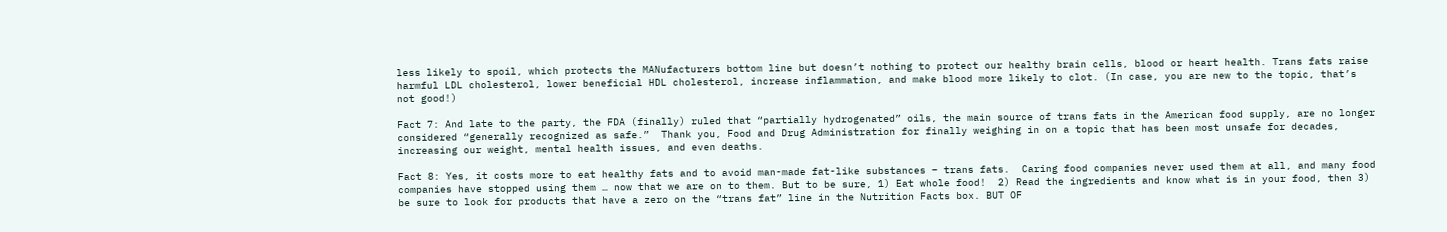less likely to spoil, which protects the MANufacturers bottom line but doesn’t nothing to protect our healthy brain cells, blood or heart health. Trans fats raise harmful LDL cholesterol, lower beneficial HDL cholesterol, increase inflammation, and make blood more likely to clot. (In case, you are new to the topic, that’s not good!)

Fact 7: And late to the party, the FDA (finally) ruled that “partially hydrogenated” oils, the main source of trans fats in the American food supply, are no longer considered “generally recognized as safe.”  Thank you, Food and Drug Administration for finally weighing in on a topic that has been most unsafe for decades, increasing our weight, mental health issues, and even deaths.

Fact 8: Yes, it costs more to eat healthy fats and to avoid man-made fat-like substances – trans fats.  Caring food companies never used them at all, and many food companies have stopped using them … now that we are on to them. But to be sure, 1) Eat whole food!  2) Read the ingredients and know what is in your food, then 3) be sure to look for products that have a zero on the “trans fat” line in the Nutrition Facts box. BUT OF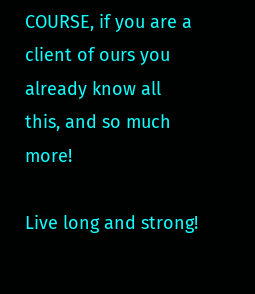COURSE, if you are a client of ours you already know all this, and so much more!

Live long and strong!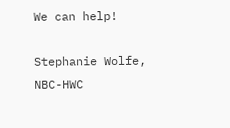We can help!

Stephanie Wolfe, NBC-HWC